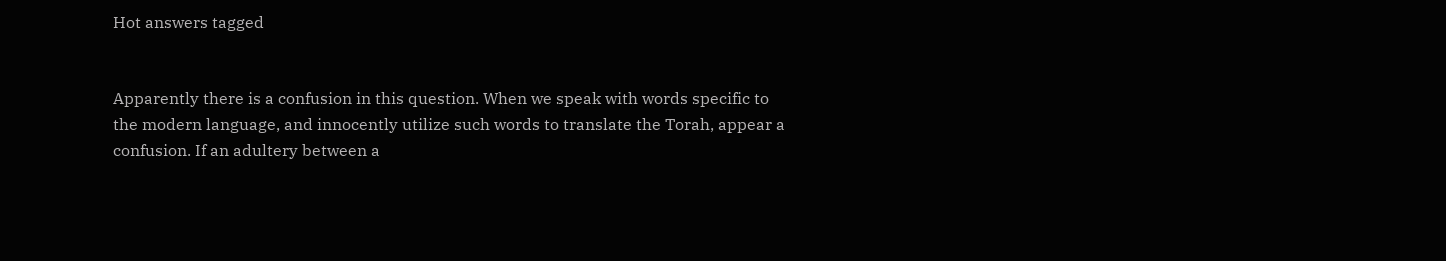Hot answers tagged


Apparently there is a confusion in this question. When we speak with words specific to the modern language, and innocently utilize such words to translate the Torah, appear a confusion. If an adultery between a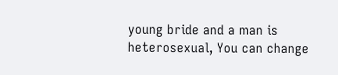young bride and a man is heterosexual, You can change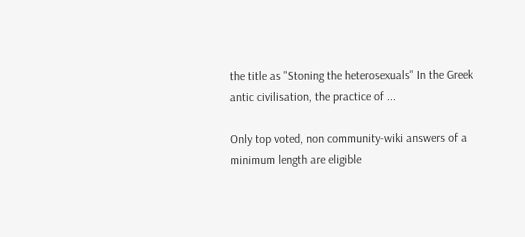the title as "Stoning the heterosexuals" In the Greek antic civilisation, the practice of ...

Only top voted, non community-wiki answers of a minimum length are eligible